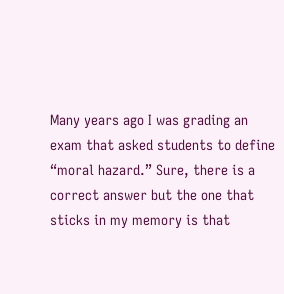Many years ago I was grading an exam that asked students to define “moral hazard.” Sure, there is a correct answer but the one that sticks in my memory is that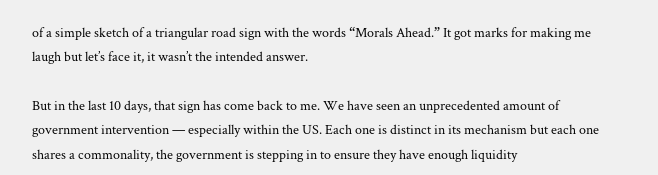of a simple sketch of a triangular road sign with the words “Morals Ahead.” It got marks for making me laugh but let’s face it, it wasn’t the intended answer.

But in the last 10 days, that sign has come back to me. We have seen an unprecedented amount of government intervention — especially within the US. Each one is distinct in its mechanism but each one shares a commonality, the government is stepping in to ensure they have enough liquidity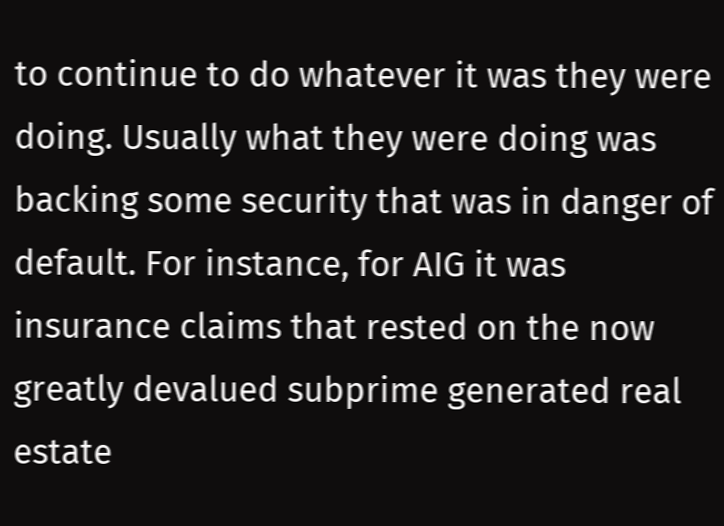to continue to do whatever it was they were doing. Usually what they were doing was backing some security that was in danger of default. For instance, for AIG it was insurance claims that rested on the now greatly devalued subprime generated real estate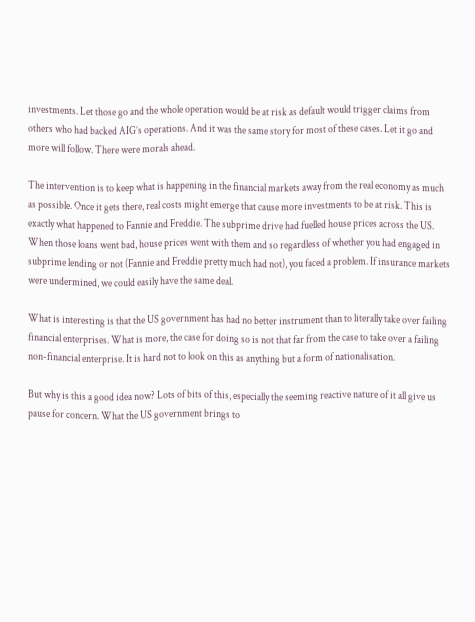investments. Let those go and the whole operation would be at risk as default would trigger claims from others who had backed AIG’s operations. And it was the same story for most of these cases. Let it go and more will follow. There were morals ahead.

The intervention is to keep what is happening in the financial markets away from the real economy as much as possible. Once it gets there, real costs might emerge that cause more investments to be at risk. This is exactly what happened to Fannie and Freddie. The subprime drive had fuelled house prices across the US. When those loans went bad, house prices went with them and so regardless of whether you had engaged in subprime lending or not (Fannie and Freddie pretty much had not), you faced a problem. If insurance markets were undermined, we could easily have the same deal.

What is interesting is that the US government has had no better instrument than to literally take over failing financial enterprises. What is more, the case for doing so is not that far from the case to take over a failing non-financial enterprise. It is hard not to look on this as anything but a form of nationalisation.

But why is this a good idea now? Lots of bits of this, especially the seeming reactive nature of it all give us pause for concern. What the US government brings to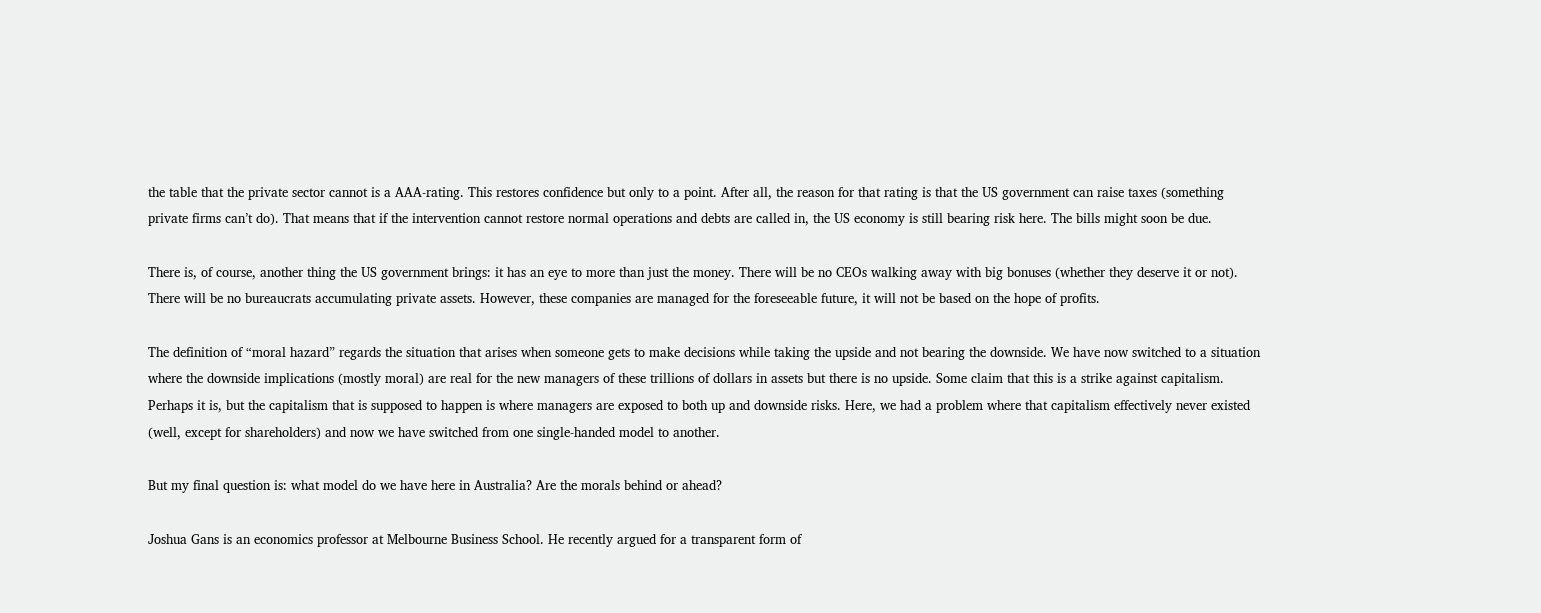the table that the private sector cannot is a AAA-rating. This restores confidence but only to a point. After all, the reason for that rating is that the US government can raise taxes (something private firms can’t do). That means that if the intervention cannot restore normal operations and debts are called in, the US economy is still bearing risk here. The bills might soon be due.

There is, of course, another thing the US government brings: it has an eye to more than just the money. There will be no CEOs walking away with big bonuses (whether they deserve it or not). There will be no bureaucrats accumulating private assets. However, these companies are managed for the foreseeable future, it will not be based on the hope of profits.

The definition of “moral hazard” regards the situation that arises when someone gets to make decisions while taking the upside and not bearing the downside. We have now switched to a situation where the downside implications (mostly moral) are real for the new managers of these trillions of dollars in assets but there is no upside. Some claim that this is a strike against capitalism. Perhaps it is, but the capitalism that is supposed to happen is where managers are exposed to both up and downside risks. Here, we had a problem where that capitalism effectively never existed (well, except for shareholders) and now we have switched from one single-handed model to another.

But my final question is: what model do we have here in Australia? Are the morals behind or ahead?

Joshua Gans is an economics professor at Melbourne Business School. He recently argued for a transparent form of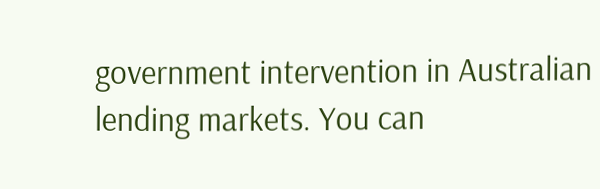government intervention in Australian lending markets. You can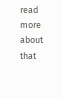read more about that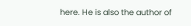here. He is also the author of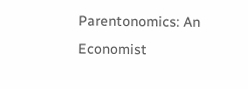Parentonomics: An Economist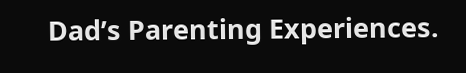Dad’s Parenting Experiences.